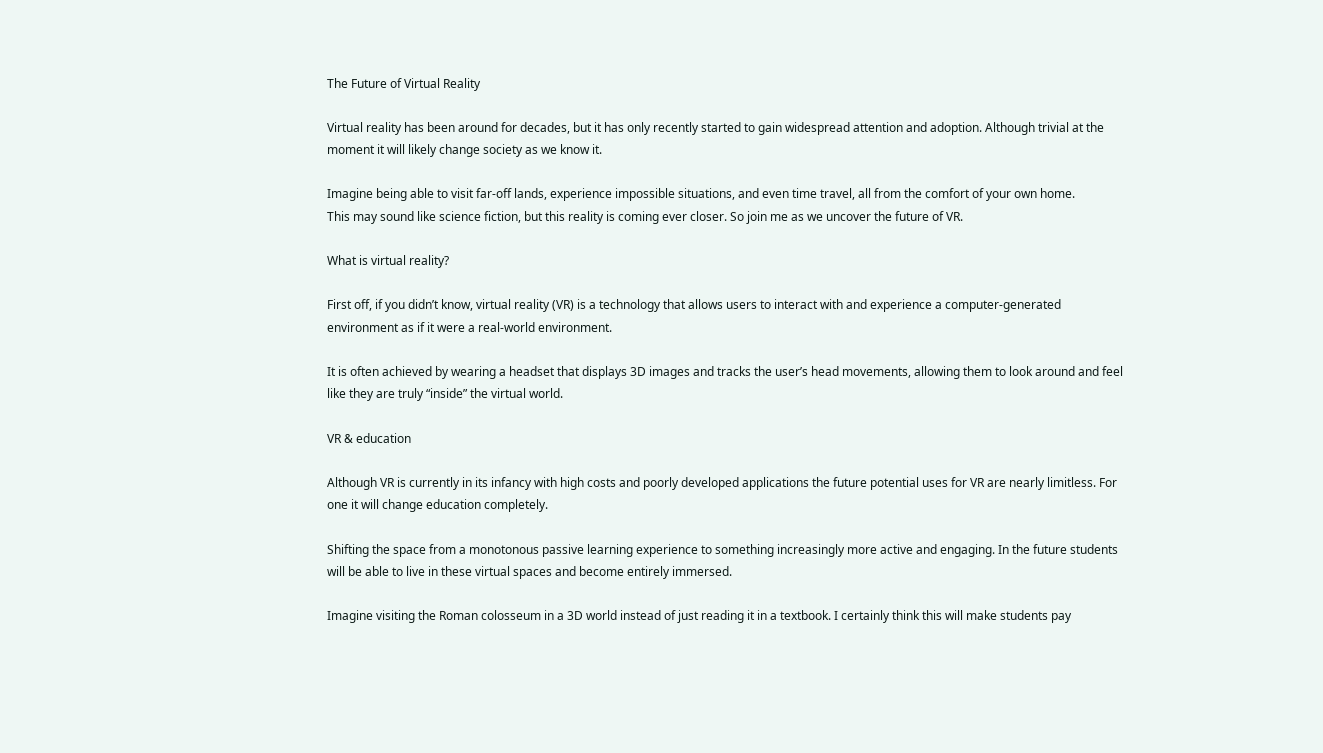The Future of Virtual Reality

Virtual reality has been around for decades, but it has only recently started to gain widespread attention and adoption. Although trivial at the moment it will likely change society as we know it.

Imagine being able to visit far-off lands, experience impossible situations, and even time travel, all from the comfort of your own home.
This may sound like science fiction, but this reality is coming ever closer. So join me as we uncover the future of VR.

What is virtual reality?

First off, if you didn’t know, virtual reality (VR) is a technology that allows users to interact with and experience a computer-generated environment as if it were a real-world environment.

It is often achieved by wearing a headset that displays 3D images and tracks the user’s head movements, allowing them to look around and feel like they are truly “inside” the virtual world.

VR & education

Although VR is currently in its infancy with high costs and poorly developed applications the future potential uses for VR are nearly limitless. For one it will change education completely.

Shifting the space from a monotonous passive learning experience to something increasingly more active and engaging. In the future students will be able to live in these virtual spaces and become entirely immersed.

Imagine visiting the Roman colosseum in a 3D world instead of just reading it in a textbook. I certainly think this will make students pay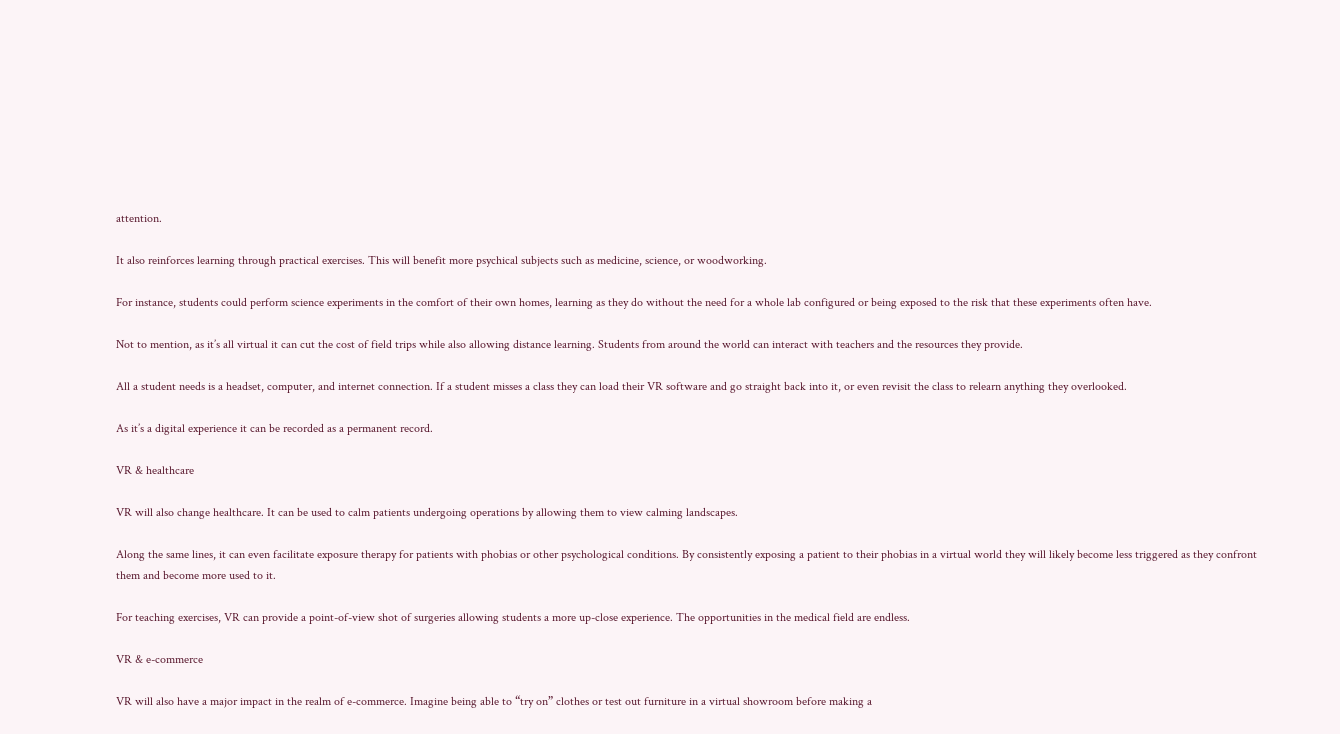attention.

It also reinforces learning through practical exercises. This will benefit more psychical subjects such as medicine, science, or woodworking.

For instance, students could perform science experiments in the comfort of their own homes, learning as they do without the need for a whole lab configured or being exposed to the risk that these experiments often have.

Not to mention, as it’s all virtual it can cut the cost of field trips while also allowing distance learning. Students from around the world can interact with teachers and the resources they provide.

All a student needs is a headset, computer, and internet connection. If a student misses a class they can load their VR software and go straight back into it, or even revisit the class to relearn anything they overlooked.

As it’s a digital experience it can be recorded as a permanent record.

VR & healthcare

VR will also change healthcare. It can be used to calm patients undergoing operations by allowing them to view calming landscapes.

Along the same lines, it can even facilitate exposure therapy for patients with phobias or other psychological conditions. By consistently exposing a patient to their phobias in a virtual world they will likely become less triggered as they confront them and become more used to it.

For teaching exercises, VR can provide a point-of-view shot of surgeries allowing students a more up-close experience. The opportunities in the medical field are endless.

VR & e-commerce

VR will also have a major impact in the realm of e-commerce. Imagine being able to “try on” clothes or test out furniture in a virtual showroom before making a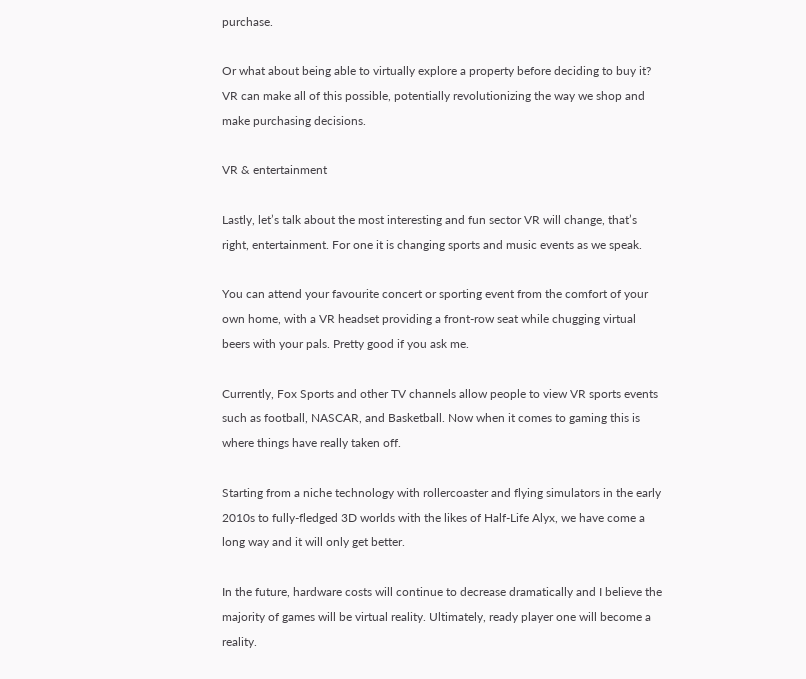purchase.

Or what about being able to virtually explore a property before deciding to buy it? VR can make all of this possible, potentially revolutionizing the way we shop and make purchasing decisions.

VR & entertainment

Lastly, let’s talk about the most interesting and fun sector VR will change, that’s right, entertainment. For one it is changing sports and music events as we speak.

You can attend your favourite concert or sporting event from the comfort of your own home, with a VR headset providing a front-row seat while chugging virtual beers with your pals. Pretty good if you ask me.

Currently, Fox Sports and other TV channels allow people to view VR sports events such as football, NASCAR, and Basketball. Now when it comes to gaming this is where things have really taken off.

Starting from a niche technology with rollercoaster and flying simulators in the early 2010s to fully-fledged 3D worlds with the likes of Half-Life Alyx, we have come a long way and it will only get better.

In the future, hardware costs will continue to decrease dramatically and I believe the majority of games will be virtual reality. Ultimately, ready player one will become a reality.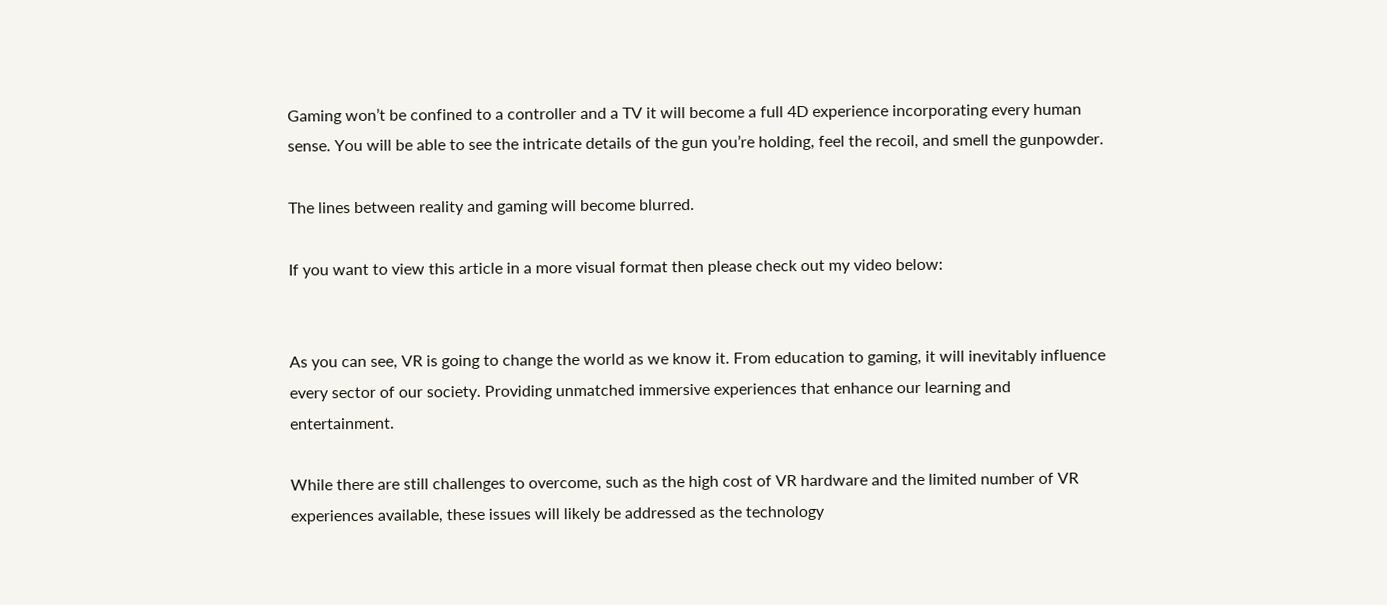Gaming won’t be confined to a controller and a TV it will become a full 4D experience incorporating every human sense. You will be able to see the intricate details of the gun you’re holding, feel the recoil, and smell the gunpowder.

The lines between reality and gaming will become blurred.

If you want to view this article in a more visual format then please check out my video below:


As you can see, VR is going to change the world as we know it. From education to gaming, it will inevitably influence every sector of our society. Providing unmatched immersive experiences that enhance our learning and entertainment.

While there are still challenges to overcome, such as the high cost of VR hardware and the limited number of VR experiences available, these issues will likely be addressed as the technology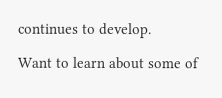continues to develop.

Want to learn about some of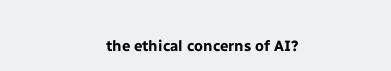the ethical concerns of AI?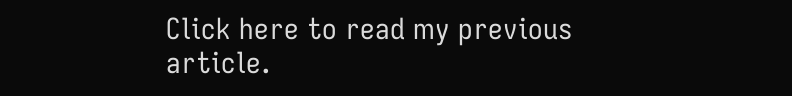Click here to read my previous article.